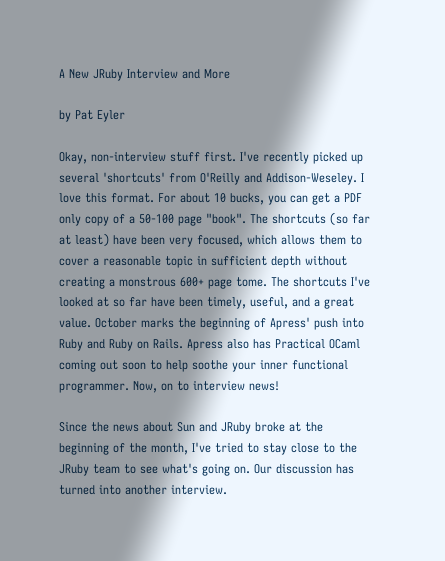A New JRuby Interview and More

by Pat Eyler

Okay, non-interview stuff first. I've recently picked up several 'shortcuts' from O'Reilly and Addison-Weseley. I love this format. For about 10 bucks, you can get a PDF only copy of a 50-100 page "book". The shortcuts (so far at least) have been very focused, which allows them to cover a reasonable topic in sufficient depth without creating a monstrous 600+ page tome. The shortcuts I've looked at so far have been timely, useful, and a great value. October marks the beginning of Apress' push into Ruby and Ruby on Rails. Apress also has Practical OCaml coming out soon to help soothe your inner functional programmer. Now, on to interview news!

Since the news about Sun and JRuby broke at the beginning of the month, I've tried to stay close to the JRuby team to see what's going on. Our discussion has turned into another interview.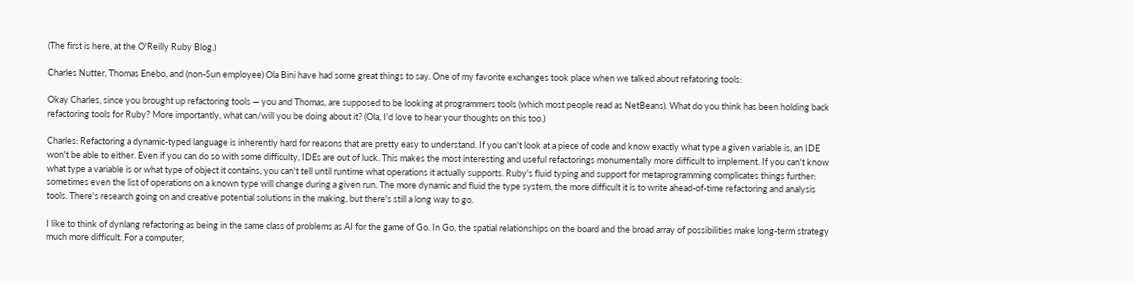(The first is here, at the O'Reilly Ruby Blog.)

Charles Nutter, Thomas Enebo, and (non-Sun employee) Ola Bini have had some great things to say. One of my favorite exchanges took place when we talked about refatoring tools:

Okay Charles, since you brought up refactoring tools — you and Thomas, are supposed to be looking at programmers tools (which most people read as NetBeans). What do you think has been holding back refactoring tools for Ruby? More importantly, what can/will you be doing about it? (Ola, I'd love to hear your thoughts on this too.)

Charles: Refactoring a dynamic-typed language is inherently hard for reasons that are pretty easy to understand. If you can't look at a piece of code and know exactly what type a given variable is, an IDE won't be able to either. Even if you can do so with some difficulty, IDEs are out of luck. This makes the most interesting and useful refactorings monumentally more difficult to implement. If you can't know what type a variable is or what type of object it contains, you can't tell until runtime what operations it actually supports. Ruby's fluid typing and support for metaprogramming complicates things further: sometimes even the list of operations on a known type will change during a given run. The more dynamic and fluid the type system, the more difficult it is to write ahead-of-time refactoring and analysis tools. There's research going on and creative potential solutions in the making, but there's still a long way to go.

I like to think of dynlang refactoring as being in the same class of problems as AI for the game of Go. In Go, the spatial relationships on the board and the broad array of possibilities make long-term strategy much more difficult. For a computer,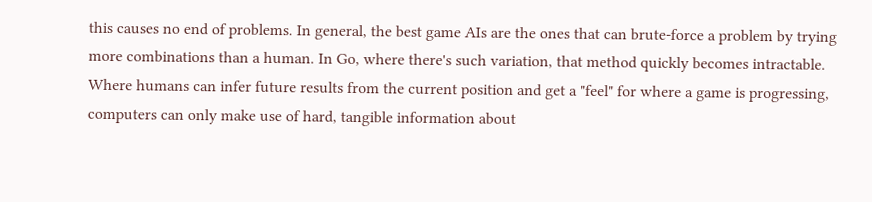this causes no end of problems. In general, the best game AIs are the ones that can brute-force a problem by trying more combinations than a human. In Go, where there's such variation, that method quickly becomes intractable. Where humans can infer future results from the current position and get a "feel" for where a game is progressing, computers can only make use of hard, tangible information about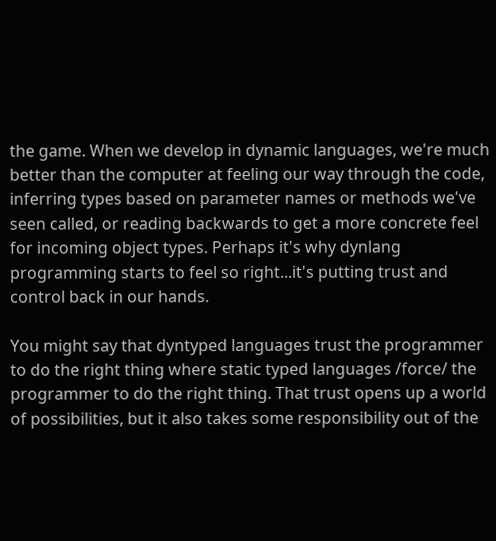the game. When we develop in dynamic languages, we're much better than the computer at feeling our way through the code, inferring types based on parameter names or methods we've seen called, or reading backwards to get a more concrete feel for incoming object types. Perhaps it's why dynlang programming starts to feel so right...it's putting trust and control back in our hands.

You might say that dyntyped languages trust the programmer to do the right thing where static typed languages /force/ the programmer to do the right thing. That trust opens up a world of possibilities, but it also takes some responsibility out of the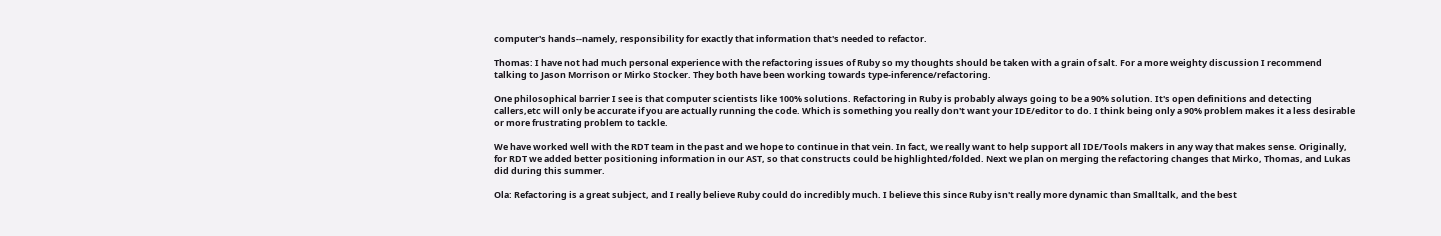computer's hands--namely, responsibility for exactly that information that's needed to refactor.

Thomas: I have not had much personal experience with the refactoring issues of Ruby so my thoughts should be taken with a grain of salt. For a more weighty discussion I recommend talking to Jason Morrison or Mirko Stocker. They both have been working towards type-inference/refactoring.

One philosophical barrier I see is that computer scientists like 100% solutions. Refactoring in Ruby is probably always going to be a 90% solution. It's open definitions and detecting callers,etc will only be accurate if you are actually running the code. Which is something you really don't want your IDE/editor to do. I think being only a 90% problem makes it a less desirable or more frustrating problem to tackle.

We have worked well with the RDT team in the past and we hope to continue in that vein. In fact, we really want to help support all IDE/Tools makers in any way that makes sense. Originally, for RDT we added better positioning information in our AST, so that constructs could be highlighted/folded. Next we plan on merging the refactoring changes that Mirko, Thomas, and Lukas did during this summer.

Ola: Refactoring is a great subject, and I really believe Ruby could do incredibly much. I believe this since Ruby isn't really more dynamic than Smalltalk, and the best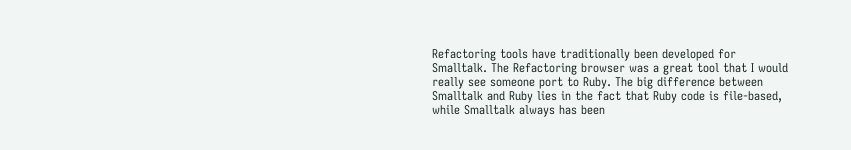Refactoring tools have traditionally been developed for Smalltalk. The Refactoring browser was a great tool that I would really see someone port to Ruby. The big difference between Smalltalk and Ruby lies in the fact that Ruby code is file-based, while Smalltalk always has been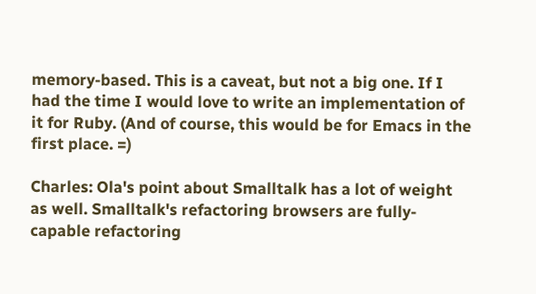memory-based. This is a caveat, but not a big one. If I had the time I would love to write an implementation of it for Ruby. (And of course, this would be for Emacs in the first place. =)

Charles: Ola's point about Smalltalk has a lot of weight as well. Smalltalk's refactoring browsers are fully-capable refactoring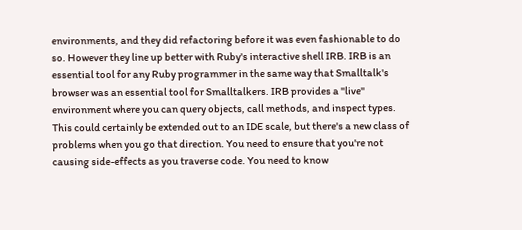environments, and they did refactoring before it was even fashionable to do so. However they line up better with Ruby's interactive shell IRB. IRB is an essential tool for any Ruby programmer in the same way that Smalltalk's browser was an essential tool for Smalltalkers. IRB provides a "live" environment where you can query objects, call methods, and inspect types. This could certainly be extended out to an IDE scale, but there's a new class of problems when you go that direction. You need to ensure that you're not causing side-effects as you traverse code. You need to know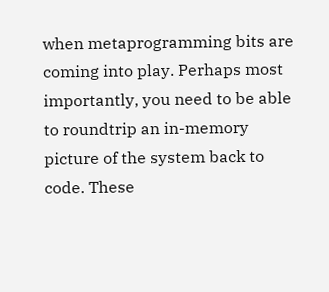when metaprogramming bits are coming into play. Perhaps most importantly, you need to be able to roundtrip an in-memory picture of the system back to code. These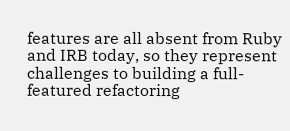features are all absent from Ruby and IRB today, so they represent challenges to building a full-featured refactoring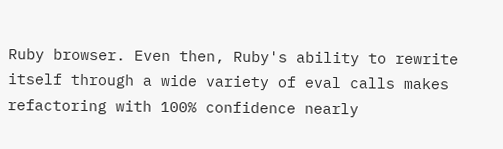Ruby browser. Even then, Ruby's ability to rewrite itself through a wide variety of eval calls makes refactoring with 100% confidence nearly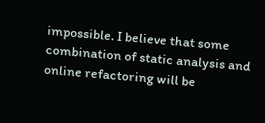impossible. I believe that some combination of static analysis and online refactoring will be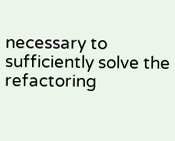necessary to sufficiently solve the refactoring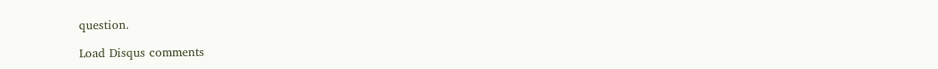question.

Load Disqus comments